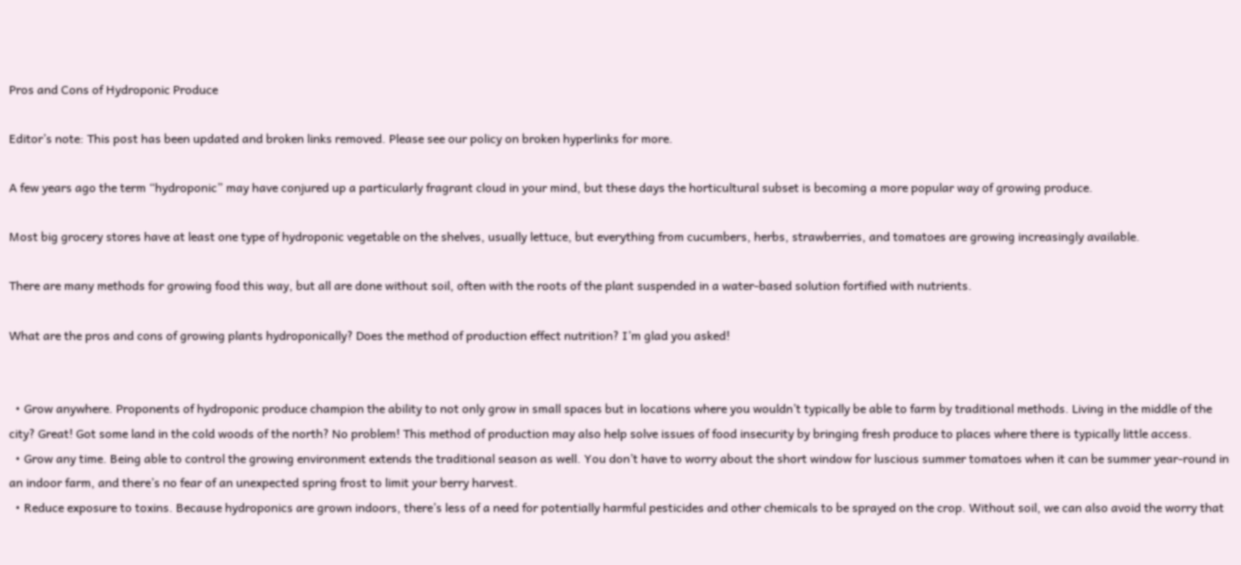Pros and Cons of Hydroponic Produce

Editor’s note: This post has been updated and broken links removed. Please see our policy on broken hyperlinks for more.

A few years ago the term “hydroponic” may have conjured up a particularly fragrant cloud in your mind, but these days the horticultural subset is becoming a more popular way of growing produce.

Most big grocery stores have at least one type of hydroponic vegetable on the shelves, usually lettuce, but everything from cucumbers, herbs, strawberries, and tomatoes are growing increasingly available.

There are many methods for growing food this way, but all are done without soil, often with the roots of the plant suspended in a water-based solution fortified with nutrients.

What are the pros and cons of growing plants hydroponically? Does the method of production effect nutrition? I’m glad you asked!


  • Grow anywhere. Proponents of hydroponic produce champion the ability to not only grow in small spaces but in locations where you wouldn’t typically be able to farm by traditional methods. Living in the middle of the city? Great! Got some land in the cold woods of the north? No problem! This method of production may also help solve issues of food insecurity by bringing fresh produce to places where there is typically little access.
  • Grow any time. Being able to control the growing environment extends the traditional season as well. You don’t have to worry about the short window for luscious summer tomatoes when it can be summer year-round in an indoor farm, and there’s no fear of an unexpected spring frost to limit your berry harvest.
  • Reduce exposure to toxins. Because hydroponics are grown indoors, there’s less of a need for potentially harmful pesticides and other chemicals to be sprayed on the crop. Without soil, we can also avoid the worry that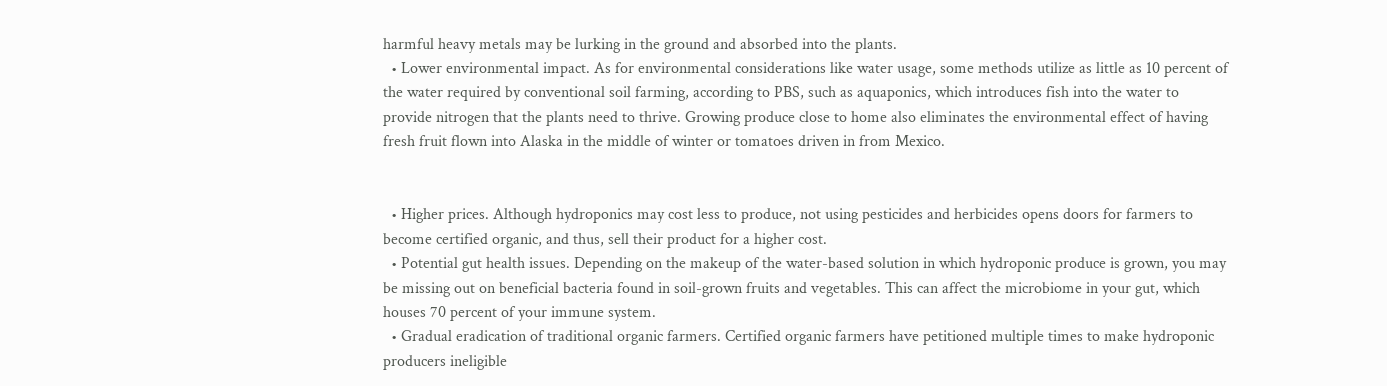harmful heavy metals may be lurking in the ground and absorbed into the plants.
  • Lower environmental impact. As for environmental considerations like water usage, some methods utilize as little as 10 percent of the water required by conventional soil farming, according to PBS, such as aquaponics, which introduces fish into the water to provide nitrogen that the plants need to thrive. Growing produce close to home also eliminates the environmental effect of having fresh fruit flown into Alaska in the middle of winter or tomatoes driven in from Mexico.


  • Higher prices. Although hydroponics may cost less to produce, not using pesticides and herbicides opens doors for farmers to become certified organic, and thus, sell their product for a higher cost.
  • Potential gut health issues. Depending on the makeup of the water-based solution in which hydroponic produce is grown, you may be missing out on beneficial bacteria found in soil-grown fruits and vegetables. This can affect the microbiome in your gut, which houses 70 percent of your immune system.
  • Gradual eradication of traditional organic farmers. Certified organic farmers have petitioned multiple times to make hydroponic producers ineligible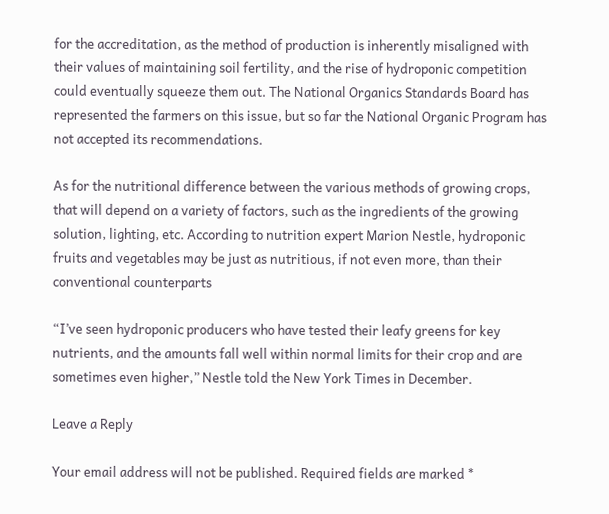for the accreditation, as the method of production is inherently misaligned with their values of maintaining soil fertility, and the rise of hydroponic competition could eventually squeeze them out. The National Organics Standards Board has represented the farmers on this issue, but so far the National Organic Program has not accepted its recommendations.

As for the nutritional difference between the various methods of growing crops, that will depend on a variety of factors, such as the ingredients of the growing solution, lighting, etc. According to nutrition expert Marion Nestle, hydroponic fruits and vegetables may be just as nutritious, if not even more, than their conventional counterparts

“I’ve seen hydroponic producers who have tested their leafy greens for key nutrients, and the amounts fall well within normal limits for their crop and are sometimes even higher,” Nestle told the New York Times in December.

Leave a Reply

Your email address will not be published. Required fields are marked *